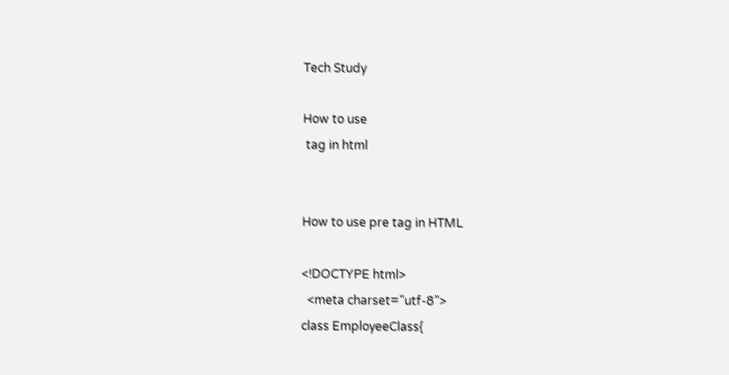Tech Study

How to use
 tag in html


How to use pre tag in HTML

<!DOCTYPE html>
  <meta charset="utf-8">
class EmployeeClass{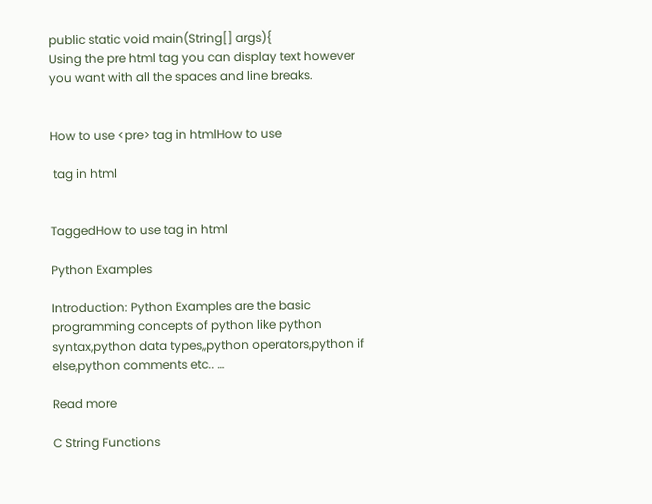public static void main(String[] args){
Using the pre html tag you can display text however you want with all the spaces and line breaks.


How to use <pre> tag in htmlHow to use

 tag in html


TaggedHow to use tag in html

Python Examples

Introduction: Python Examples are the basic programming concepts of python like python syntax,python data types,,python operators,python if else,python comments etc.. …

Read more

C String Functions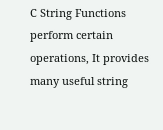C String Functions perform certain operations, It provides many useful string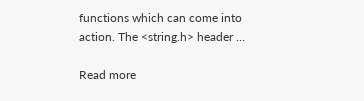functions which can come into action. The <string.h> header …

Read more